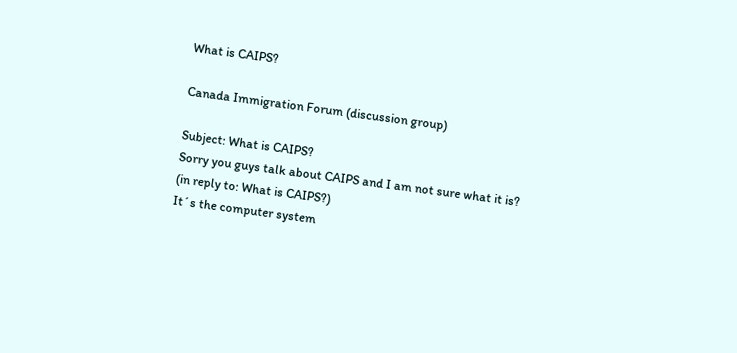What is CAIPS?

Canada Immigration Forum (discussion group)

Subject: What is CAIPS?
Sorry you guys talk about CAIPS and I am not sure what it is?
(in reply to: What is CAIPS?)
It´s the computer system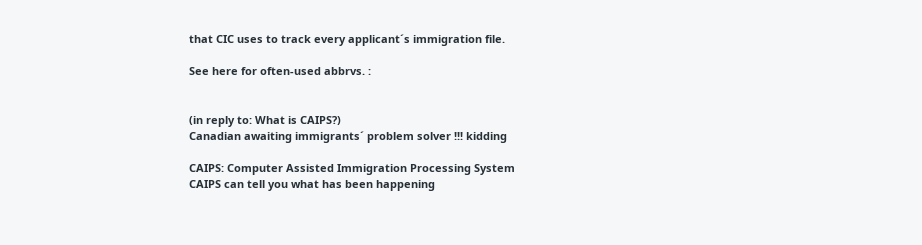that CIC uses to track every applicant´s immigration file.

See here for often-used abbrvs. :


(in reply to: What is CAIPS?)
Canadian awaiting immigrants´ problem solver !!! kidding

CAIPS: Computer Assisted Immigration Processing System
CAIPS can tell you what has been happening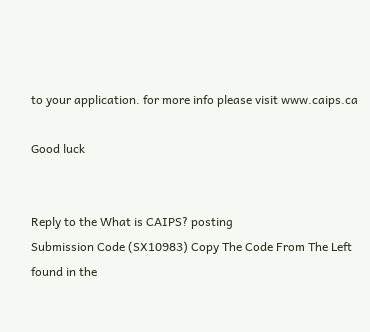to your application. for more info please visit www.caips.ca

Good luck


Reply to the What is CAIPS? posting
Submission Code (SX10983) Copy The Code From The Left found in the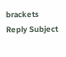brackets
Reply Subject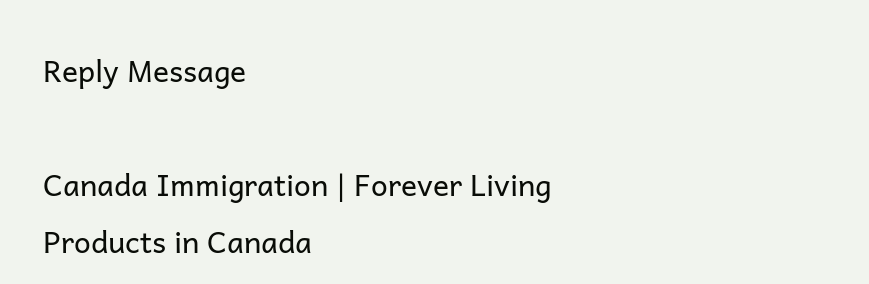Reply Message

Canada Immigration | Forever Living Products in Canada